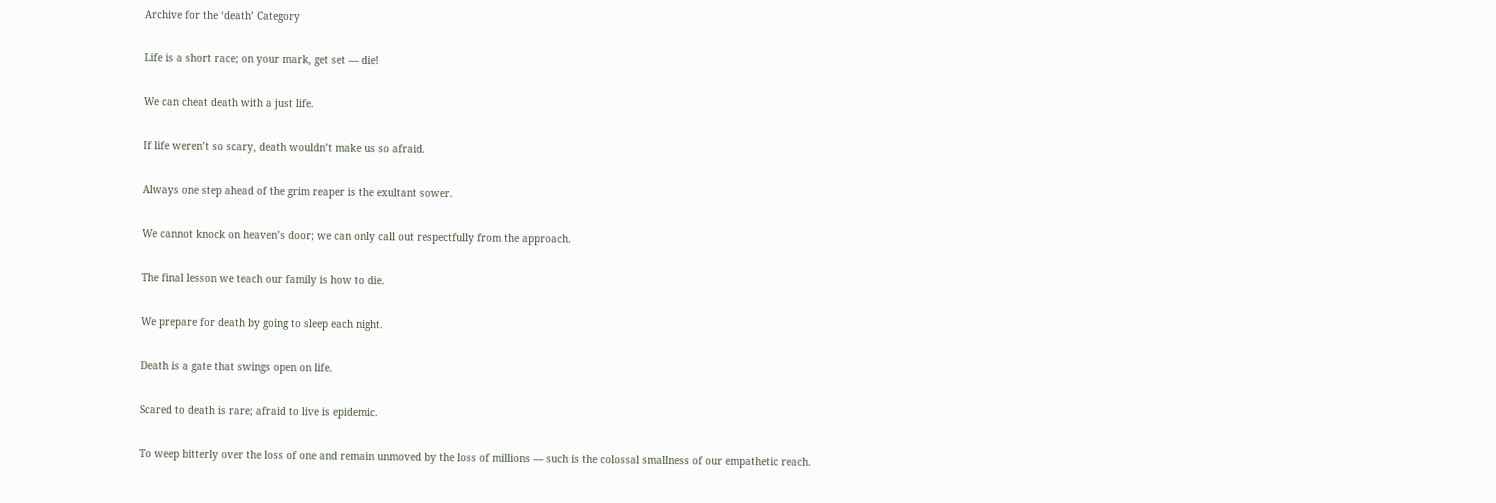Archive for the ‘death’ Category

Life is a short race; on your mark, get set — die!

We can cheat death with a just life.

If life weren’t so scary, death wouldn’t make us so afraid.

Always one step ahead of the grim reaper is the exultant sower.

We cannot knock on heaven’s door; we can only call out respectfully from the approach.

The final lesson we teach our family is how to die.

We prepare for death by going to sleep each night.

Death is a gate that swings open on life.

Scared to death is rare; afraid to live is epidemic.

To weep bitterly over the loss of one and remain unmoved by the loss of millions — such is the colossal smallness of our empathetic reach.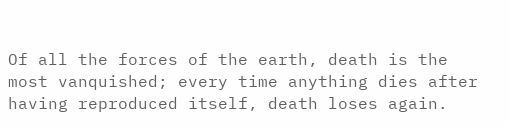Of all the forces of the earth, death is the most vanquished; every time anything dies after having reproduced itself, death loses again.